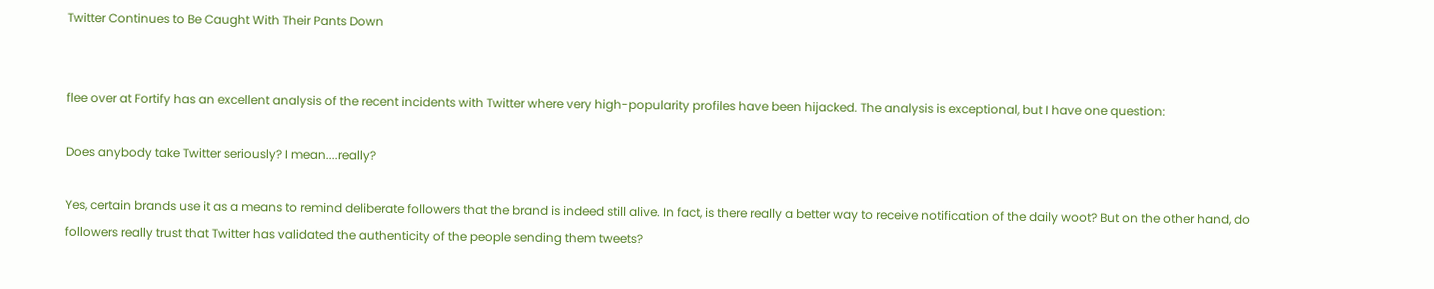Twitter Continues to Be Caught With Their Pants Down


flee over at Fortify has an excellent analysis of the recent incidents with Twitter where very high-popularity profiles have been hijacked. The analysis is exceptional, but I have one question:

Does anybody take Twitter seriously? I mean....really?

Yes, certain brands use it as a means to remind deliberate followers that the brand is indeed still alive. In fact, is there really a better way to receive notification of the daily woot? But on the other hand, do followers really trust that Twitter has validated the authenticity of the people sending them tweets?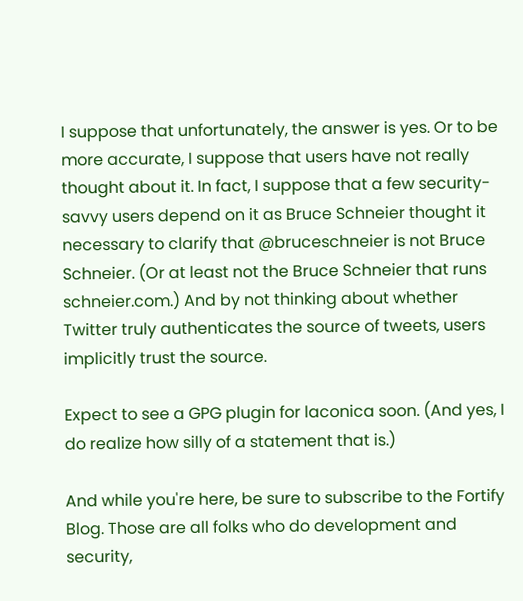I suppose that unfortunately, the answer is yes. Or to be more accurate, I suppose that users have not really thought about it. In fact, I suppose that a few security-savvy users depend on it as Bruce Schneier thought it necessary to clarify that @bruceschneier is not Bruce Schneier. (Or at least not the Bruce Schneier that runs schneier.com.) And by not thinking about whether Twitter truly authenticates the source of tweets, users implicitly trust the source.

Expect to see a GPG plugin for laconica soon. (And yes, I do realize how silly of a statement that is.)

And while you're here, be sure to subscribe to the Fortify Blog. Those are all folks who do development and security,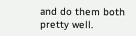and do them both pretty well.